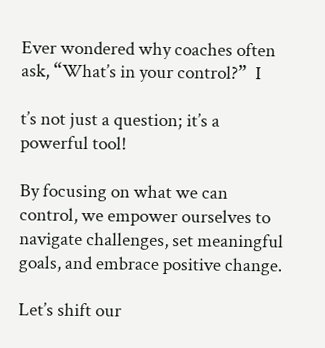Ever wondered why coaches often ask, “What’s in your control?”  I

t’s not just a question; it’s a powerful tool!

By focusing on what we can control, we empower ourselves to navigate challenges, set meaningful goals, and embrace positive change.

Let’s shift our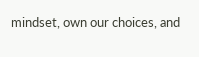mindset, own our choices, and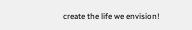create the life we envision!